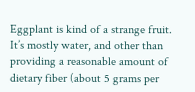Eggplant is kind of a strange fruit. It’s mostly water, and other than providing a reasonable amount of dietary fiber (about 5 grams per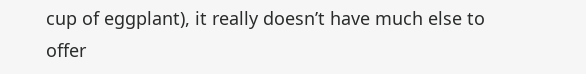cup of eggplant), it really doesn’t have much else to offer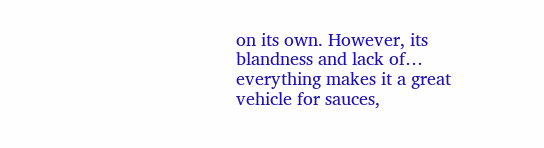on its own. However, its blandness and lack of… everything makes it a great vehicle for sauces,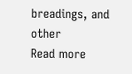breadings, and other
Read more